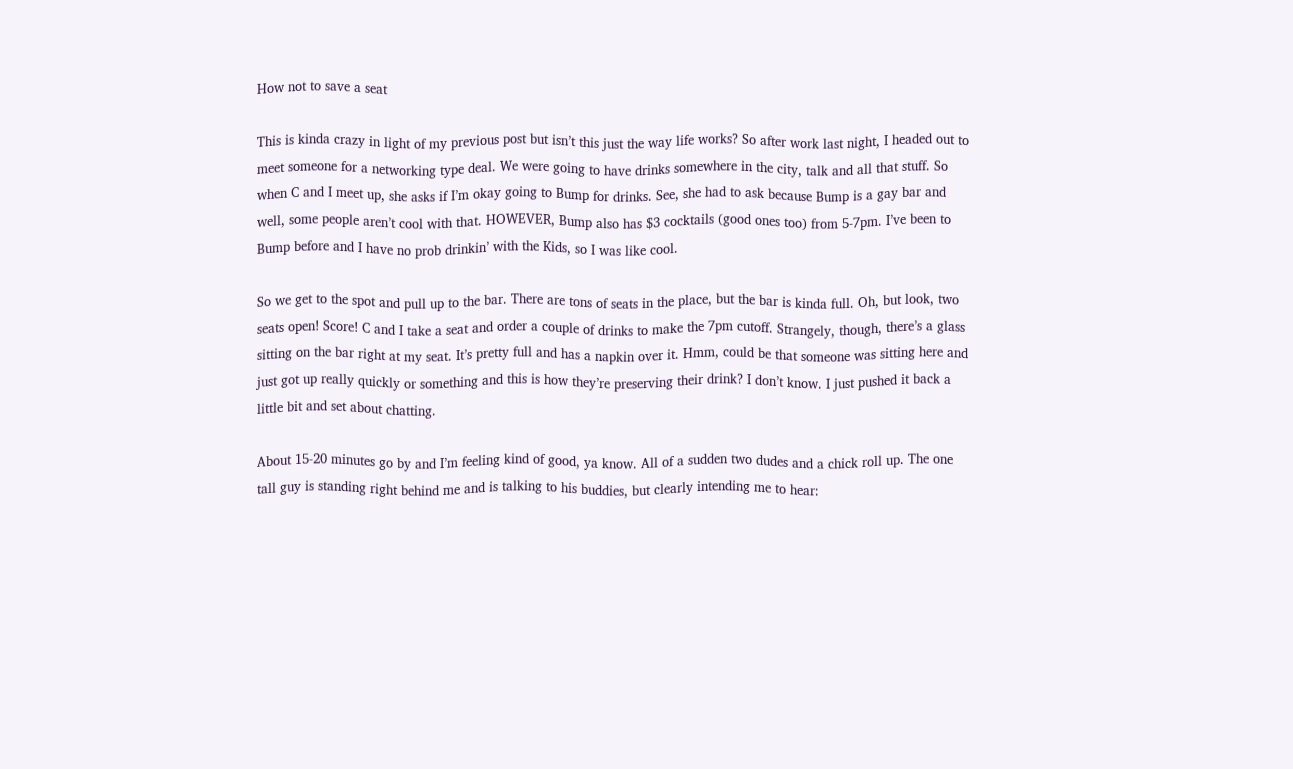How not to save a seat

This is kinda crazy in light of my previous post but isn’t this just the way life works? So after work last night, I headed out to meet someone for a networking type deal. We were going to have drinks somewhere in the city, talk and all that stuff. So when C and I meet up, she asks if I’m okay going to Bump for drinks. See, she had to ask because Bump is a gay bar and well, some people aren’t cool with that. HOWEVER, Bump also has $3 cocktails (good ones too) from 5-7pm. I’ve been to Bump before and I have no prob drinkin’ with the Kids, so I was like cool.

So we get to the spot and pull up to the bar. There are tons of seats in the place, but the bar is kinda full. Oh, but look, two seats open! Score! C and I take a seat and order a couple of drinks to make the 7pm cutoff. Strangely, though, there’s a glass sitting on the bar right at my seat. It’s pretty full and has a napkin over it. Hmm, could be that someone was sitting here and just got up really quickly or something and this is how they’re preserving their drink? I don’t know. I just pushed it back a little bit and set about chatting.

About 15-20 minutes go by and I’m feeling kind of good, ya know. All of a sudden two dudes and a chick roll up. The one tall guy is standing right behind me and is talking to his buddies, but clearly intending me to hear: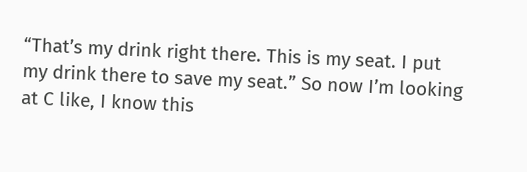“That’s my drink right there. This is my seat. I put my drink there to save my seat.” So now I’m looking at C like, I know this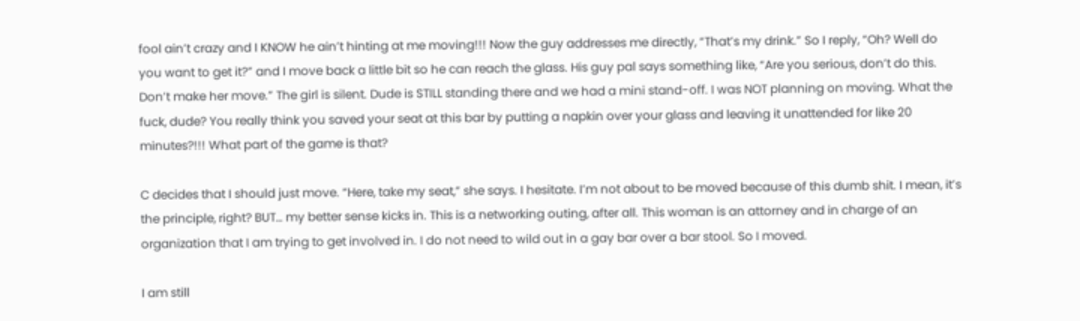fool ain’t crazy and I KNOW he ain’t hinting at me moving!!! Now the guy addresses me directly, “That’s my drink.” So I reply, “Oh? Well do you want to get it?” and I move back a little bit so he can reach the glass. His guy pal says something like, “Are you serious, don’t do this. Don’t make her move.” The girl is silent. Dude is STILL standing there and we had a mini stand-off. I was NOT planning on moving. What the fuck, dude? You really think you saved your seat at this bar by putting a napkin over your glass and leaving it unattended for like 20 minutes?!!! What part of the game is that?

C decides that I should just move. “Here, take my seat,” she says. I hesitate. I’m not about to be moved because of this dumb shit. I mean, it’s the principle, right? BUT… my better sense kicks in. This is a networking outing, after all. This woman is an attorney and in charge of an organization that I am trying to get involved in. I do not need to wild out in a gay bar over a bar stool. So I moved.

I am still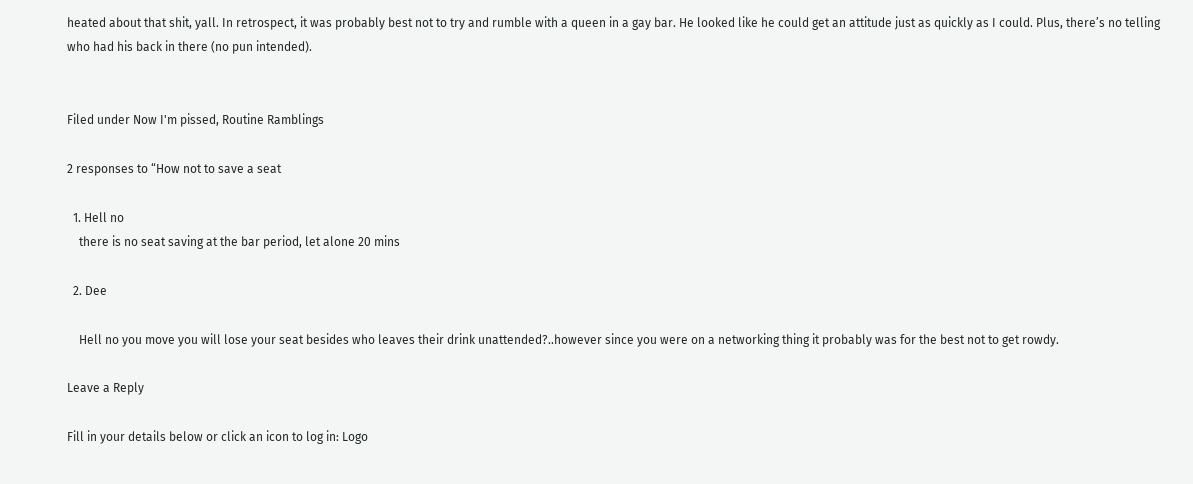heated about that shit, yall. In retrospect, it was probably best not to try and rumble with a queen in a gay bar. He looked like he could get an attitude just as quickly as I could. Plus, there’s no telling who had his back in there (no pun intended).


Filed under Now I'm pissed, Routine Ramblings

2 responses to “How not to save a seat

  1. Hell no
    there is no seat saving at the bar period, let alone 20 mins

  2. Dee

    Hell no you move you will lose your seat besides who leaves their drink unattended?..however since you were on a networking thing it probably was for the best not to get rowdy.

Leave a Reply

Fill in your details below or click an icon to log in: Logo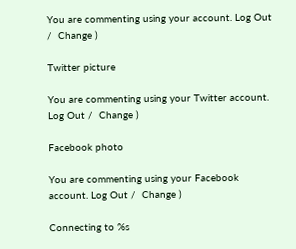You are commenting using your account. Log Out /  Change )

Twitter picture

You are commenting using your Twitter account. Log Out /  Change )

Facebook photo

You are commenting using your Facebook account. Log Out /  Change )

Connecting to %s